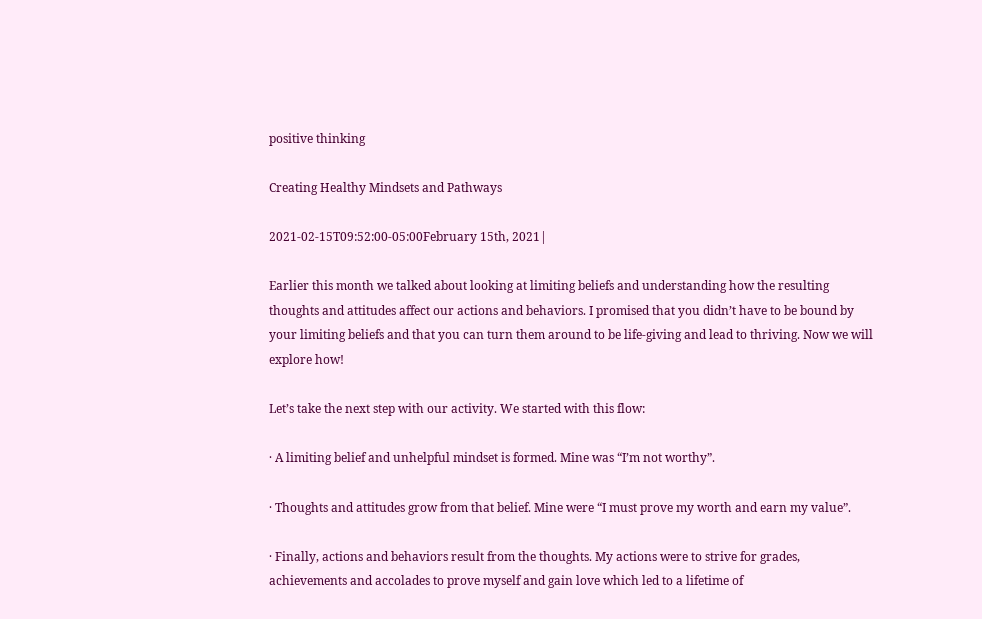positive thinking

Creating Healthy Mindsets and Pathways

2021-02-15T09:52:00-05:00February 15th, 2021|

Earlier this month we talked about looking at limiting beliefs and understanding how the resulting thoughts and attitudes affect our actions and behaviors. I promised that you didn’t have to be bound by your limiting beliefs and that you can turn them around to be life-giving and lead to thriving. Now we will explore how!

Let’s take the next step with our activity. We started with this flow:

· A limiting belief and unhelpful mindset is formed. Mine was “I’m not worthy”.

· Thoughts and attitudes grow from that belief. Mine were “I must prove my worth and earn my value”.

· Finally, actions and behaviors result from the thoughts. My actions were to strive for grades, achievements and accolades to prove myself and gain love which led to a lifetime of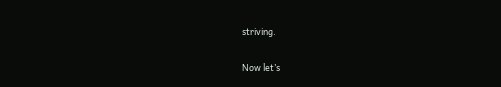striving.

Now let’s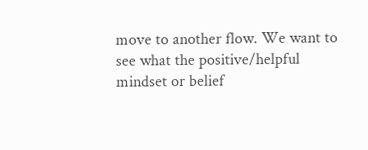move to another flow. We want to see what the positive/helpful mindset or belief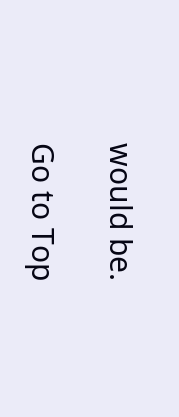would be.

Go to Top